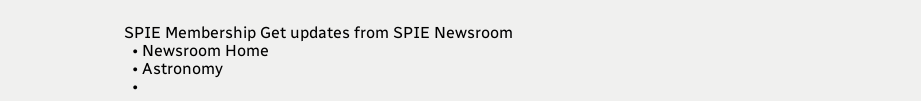SPIE Membership Get updates from SPIE Newsroom
  • Newsroom Home
  • Astronomy
  •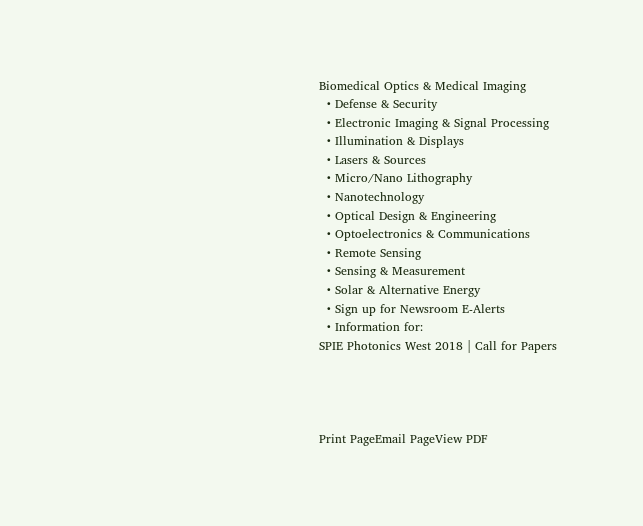Biomedical Optics & Medical Imaging
  • Defense & Security
  • Electronic Imaging & Signal Processing
  • Illumination & Displays
  • Lasers & Sources
  • Micro/Nano Lithography
  • Nanotechnology
  • Optical Design & Engineering
  • Optoelectronics & Communications
  • Remote Sensing
  • Sensing & Measurement
  • Solar & Alternative Energy
  • Sign up for Newsroom E-Alerts
  • Information for:
SPIE Photonics West 2018 | Call for Papers




Print PageEmail PageView PDF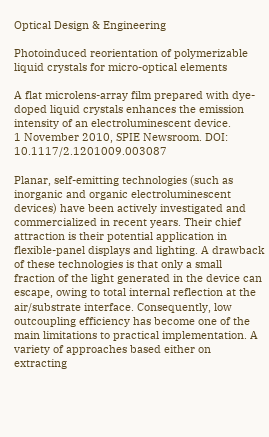Optical Design & Engineering

Photoinduced reorientation of polymerizable liquid crystals for micro-optical elements

A flat microlens-array film prepared with dye-doped liquid crystals enhances the emission intensity of an electroluminescent device.
1 November 2010, SPIE Newsroom. DOI: 10.1117/2.1201009.003087

Planar, self-emitting technologies (such as inorganic and organic electroluminescent devices) have been actively investigated and commercialized in recent years. Their chief attraction is their potential application in flexible-panel displays and lighting. A drawback of these technologies is that only a small fraction of the light generated in the device can escape, owing to total internal reflection at the air/substrate interface. Consequently, low outcoupling efficiency has become one of the main limitations to practical implementation. A variety of approaches based either on extracting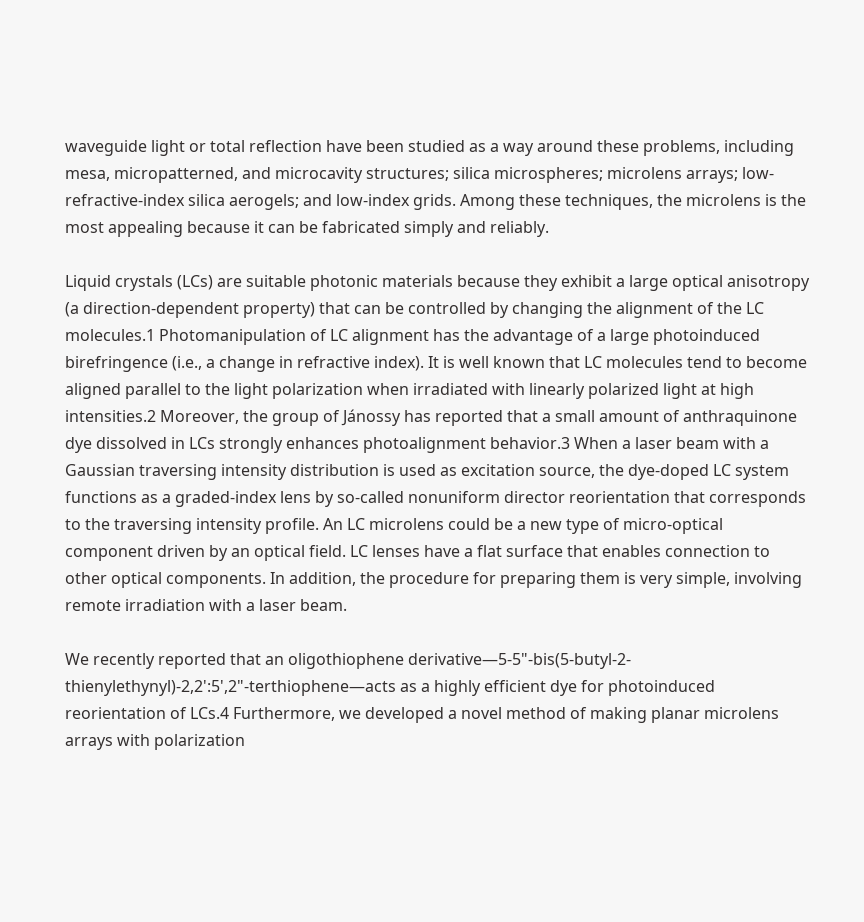waveguide light or total reflection have been studied as a way around these problems, including mesa, micropatterned, and microcavity structures; silica microspheres; microlens arrays; low-refractive-index silica aerogels; and low-index grids. Among these techniques, the microlens is the most appealing because it can be fabricated simply and reliably.

Liquid crystals (LCs) are suitable photonic materials because they exhibit a large optical anisotropy (a direction-dependent property) that can be controlled by changing the alignment of the LC molecules.1 Photomanipulation of LC alignment has the advantage of a large photoinduced birefringence (i.e., a change in refractive index). It is well known that LC molecules tend to become aligned parallel to the light polarization when irradiated with linearly polarized light at high intensities.2 Moreover, the group of Jánossy has reported that a small amount of anthraquinone dye dissolved in LCs strongly enhances photoalignment behavior.3 When a laser beam with a Gaussian traversing intensity distribution is used as excitation source, the dye-doped LC system functions as a graded-index lens by so-called nonuniform director reorientation that corresponds to the traversing intensity profile. An LC microlens could be a new type of micro-optical component driven by an optical field. LC lenses have a flat surface that enables connection to other optical components. In addition, the procedure for preparing them is very simple, involving remote irradiation with a laser beam.

We recently reported that an oligothiophene derivative—5-5"-bis(5-butyl-2-thienylethynyl)-2,2':5',2"-terthiophene—acts as a highly efficient dye for photoinduced reorientation of LCs.4 Furthermore, we developed a novel method of making planar microlens arrays with polarization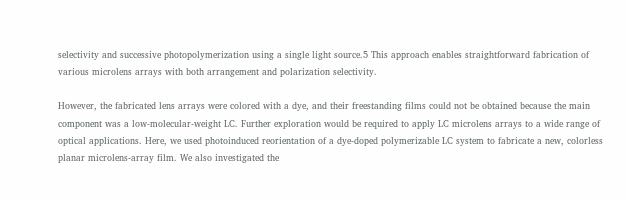selectivity and successive photopolymerization using a single light source.5 This approach enables straightforward fabrication of various microlens arrays with both arrangement and polarization selectivity.

However, the fabricated lens arrays were colored with a dye, and their freestanding films could not be obtained because the main component was a low-molecular-weight LC. Further exploration would be required to apply LC microlens arrays to a wide range of optical applications. Here, we used photoinduced reorientation of a dye-doped polymerizable LC system to fabricate a new, colorless planar microlens-array film. We also investigated the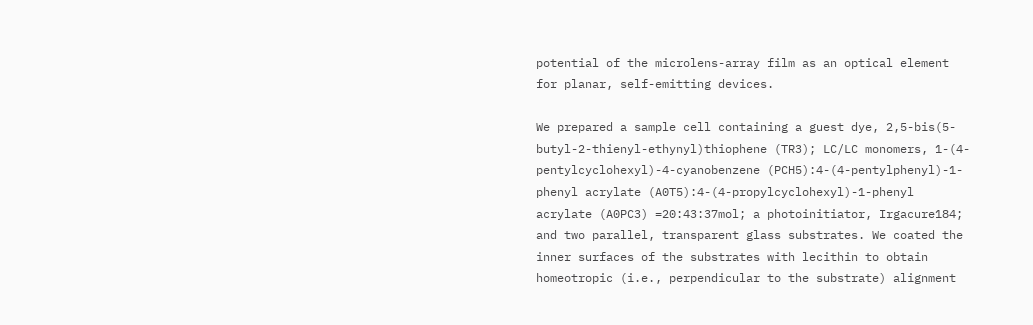potential of the microlens-array film as an optical element for planar, self-emitting devices.

We prepared a sample cell containing a guest dye, 2,5-bis(5-butyl-2-thienyl-ethynyl)thiophene (TR3); LC/LC monomers, 1-(4-pentylcyclohexyl)-4-cyanobenzene (PCH5):4-(4-pentylphenyl)-1-phenyl acrylate (A0T5):4-(4-propylcyclohexyl)-1-phenyl acrylate (A0PC3) =20:43:37mol; a photoinitiator, Irgacure184; and two parallel, transparent glass substrates. We coated the inner surfaces of the substrates with lecithin to obtain homeotropic (i.e., perpendicular to the substrate) alignment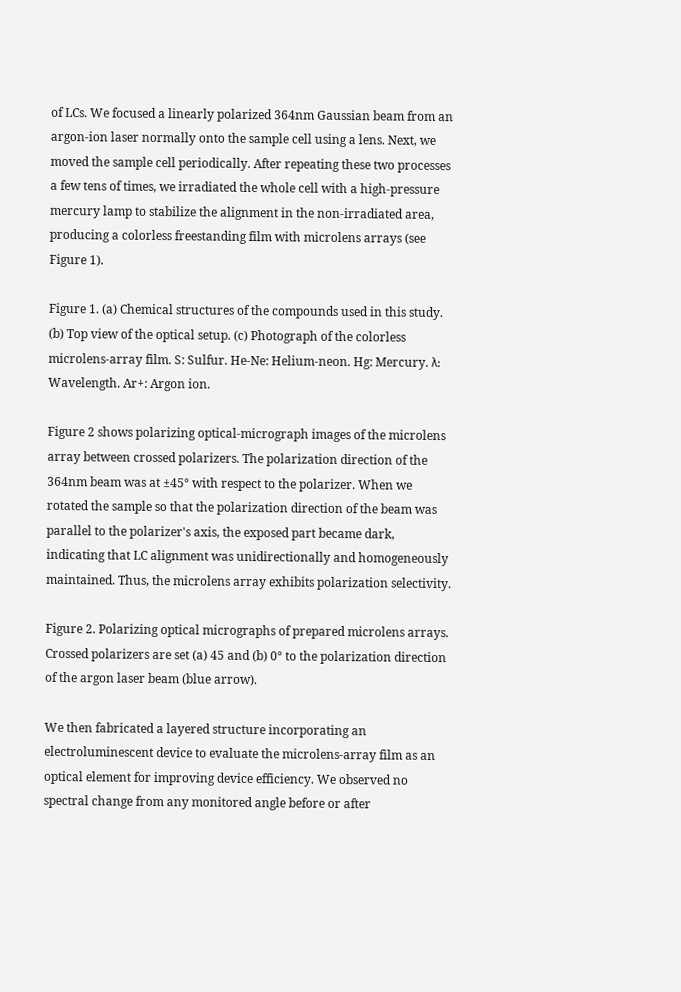of LCs. We focused a linearly polarized 364nm Gaussian beam from an argon-ion laser normally onto the sample cell using a lens. Next, we moved the sample cell periodically. After repeating these two processes a few tens of times, we irradiated the whole cell with a high-pressure mercury lamp to stabilize the alignment in the non-irradiated area, producing a colorless freestanding film with microlens arrays (see Figure 1).

Figure 1. (a) Chemical structures of the compounds used in this study. (b) Top view of the optical setup. (c) Photograph of the colorless microlens-array film. S: Sulfur. He-Ne: Helium-neon. Hg: Mercury. λ: Wavelength. Ar+: Argon ion.

Figure 2 shows polarizing optical-micrograph images of the microlens array between crossed polarizers. The polarization direction of the 364nm beam was at ±45° with respect to the polarizer. When we rotated the sample so that the polarization direction of the beam was parallel to the polarizer's axis, the exposed part became dark, indicating that LC alignment was unidirectionally and homogeneously maintained. Thus, the microlens array exhibits polarization selectivity.

Figure 2. Polarizing optical micrographs of prepared microlens arrays. Crossed polarizers are set (a) 45 and (b) 0° to the polarization direction of the argon laser beam (blue arrow).

We then fabricated a layered structure incorporating an electroluminescent device to evaluate the microlens-array film as an optical element for improving device efficiency. We observed no spectral change from any monitored angle before or after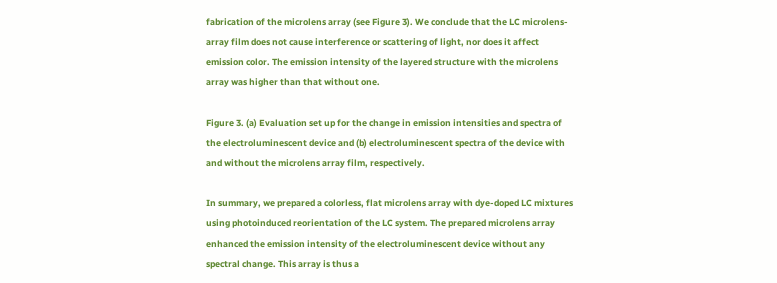fabrication of the microlens array (see Figure 3). We conclude that the LC microlens-array film does not cause interference or scattering of light, nor does it affect emission color. The emission intensity of the layered structure with the microlens array was higher than that without one.

Figure 3. (a) Evaluation set up for the change in emission intensities and spectra of the electroluminescent device and (b) electroluminescent spectra of the device with and without the microlens array film, respectively.

In summary, we prepared a colorless, flat microlens array with dye-doped LC mixtures using photoinduced reorientation of the LC system. The prepared microlens array enhanced the emission intensity of the electroluminescent device without any spectral change. This array is thus a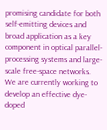promising candidate for both self-emitting devices and broad application as a key component in optical parallel-processing systems and large-scale free-space networks. We are currently working to develop an effective dye-doped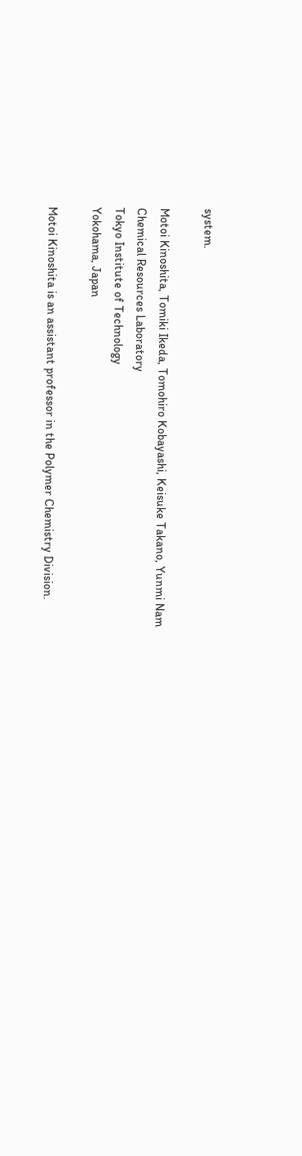system.

Motoi Kinoshita, Tomiki Ikeda, Tomohiro Kobayashi, Keisuke Takano, Yunmi Nam
Chemical Resources Laboratory
Tokyo Institute of Technology
Yokohama, Japan

Motoi Kinoshita is an assistant professor in the Polymer Chemistry Division.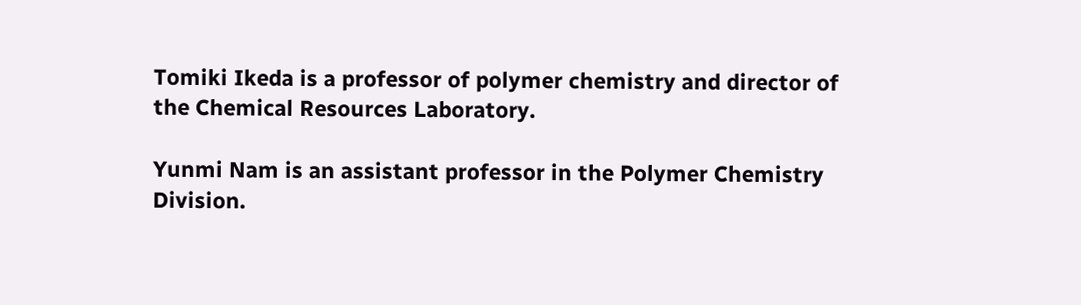Tomiki Ikeda is a professor of polymer chemistry and director of the Chemical Resources Laboratory.

Yunmi Nam is an assistant professor in the Polymer Chemistry Division.